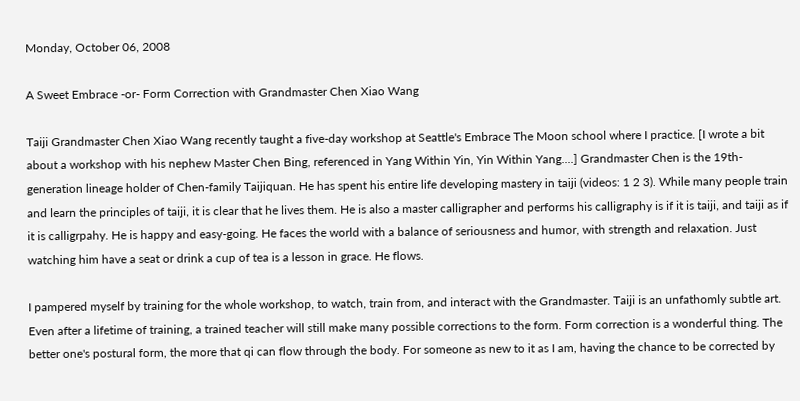Monday, October 06, 2008

A Sweet Embrace -or- Form Correction with Grandmaster Chen Xiao Wang

Taiji Grandmaster Chen Xiao Wang recently taught a five-day workshop at Seattle's Embrace The Moon school where I practice. [I wrote a bit about a workshop with his nephew Master Chen Bing, referenced in Yang Within Yin, Yin Within Yang....] Grandmaster Chen is the 19th-generation lineage holder of Chen-family Taijiquan. He has spent his entire life developing mastery in taiji (videos: 1 2 3). While many people train and learn the principles of taiji, it is clear that he lives them. He is also a master calligrapher and performs his calligraphy is if it is taiji, and taiji as if it is calligrpahy. He is happy and easy-going. He faces the world with a balance of seriousness and humor, with strength and relaxation. Just watching him have a seat or drink a cup of tea is a lesson in grace. He flows.

I pampered myself by training for the whole workshop, to watch, train from, and interact with the Grandmaster. Taiji is an unfathomly subtle art. Even after a lifetime of training, a trained teacher will still make many possible corrections to the form. Form correction is a wonderful thing. The better one's postural form, the more that qi can flow through the body. For someone as new to it as I am, having the chance to be corrected by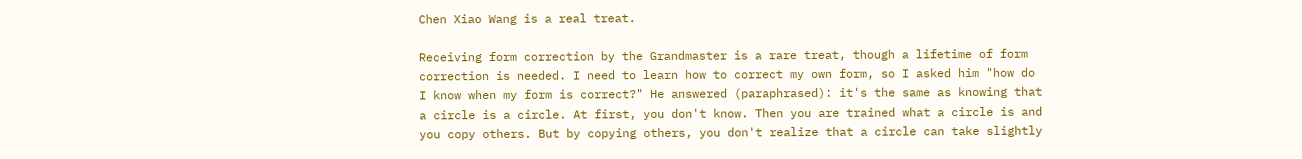Chen Xiao Wang is a real treat.

Receiving form correction by the Grandmaster is a rare treat, though a lifetime of form correction is needed. I need to learn how to correct my own form, so I asked him "how do I know when my form is correct?" He answered (paraphrased): it's the same as knowing that a circle is a circle. At first, you don't know. Then you are trained what a circle is and you copy others. But by copying others, you don't realize that a circle can take slightly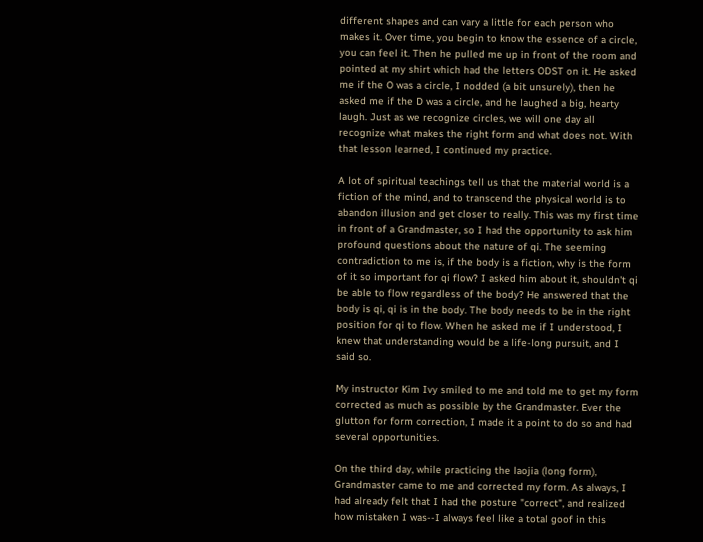different shapes and can vary a little for each person who makes it. Over time, you begin to know the essence of a circle, you can feel it. Then he pulled me up in front of the room and pointed at my shirt which had the letters ODST on it. He asked me if the O was a circle, I nodded (a bit unsurely), then he asked me if the D was a circle, and he laughed a big, hearty laugh. Just as we recognize circles, we will one day all recognize what makes the right form and what does not. With that lesson learned, I continued my practice.

A lot of spiritual teachings tell us that the material world is a fiction of the mind, and to transcend the physical world is to abandon illusion and get closer to really. This was my first time in front of a Grandmaster, so I had the opportunity to ask him profound questions about the nature of qi. The seeming contradiction to me is, if the body is a fiction, why is the form of it so important for qi flow? I asked him about it, shouldn't qi be able to flow regardless of the body? He answered that the body is qi, qi is in the body. The body needs to be in the right position for qi to flow. When he asked me if I understood, I knew that understanding would be a life-long pursuit, and I said so.

My instructor Kim Ivy smiled to me and told me to get my form corrected as much as possible by the Grandmaster. Ever the glutton for form correction, I made it a point to do so and had several opportunities.

On the third day, while practicing the laojia (long form), Grandmaster came to me and corrected my form. As always, I had already felt that I had the posture "correct", and realized how mistaken I was--I always feel like a total goof in this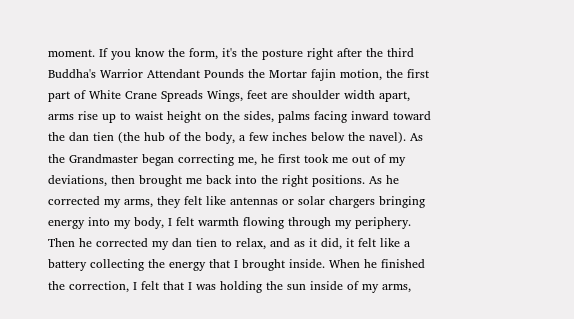moment. If you know the form, it's the posture right after the third Buddha's Warrior Attendant Pounds the Mortar fajin motion, the first part of White Crane Spreads Wings, feet are shoulder width apart, arms rise up to waist height on the sides, palms facing inward toward the dan tien (the hub of the body, a few inches below the navel). As the Grandmaster began correcting me, he first took me out of my deviations, then brought me back into the right positions. As he corrected my arms, they felt like antennas or solar chargers bringing energy into my body, I felt warmth flowing through my periphery. Then he corrected my dan tien to relax, and as it did, it felt like a battery collecting the energy that I brought inside. When he finished the correction, I felt that I was holding the sun inside of my arms,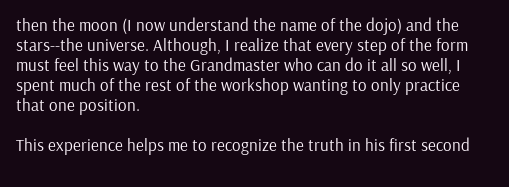then the moon (I now understand the name of the dojo) and the stars--the universe. Although, I realize that every step of the form must feel this way to the Grandmaster who can do it all so well, I spent much of the rest of the workshop wanting to only practice that one position.

This experience helps me to recognize the truth in his first second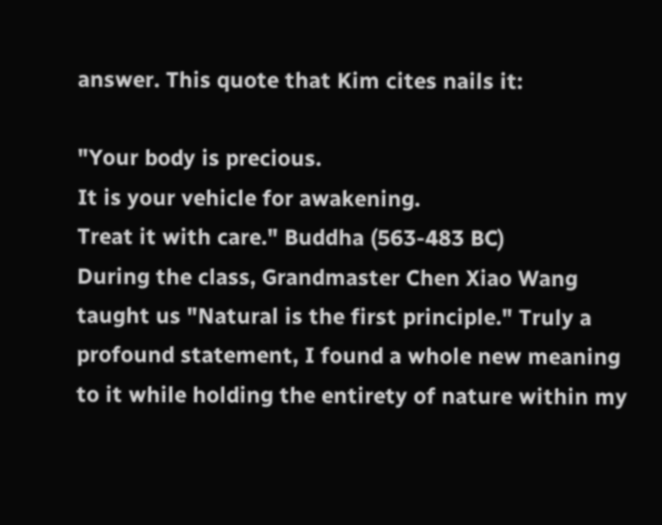answer. This quote that Kim cites nails it:

"Your body is precious.
It is your vehicle for awakening.
Treat it with care." Buddha (563-483 BC)
During the class, Grandmaster Chen Xiao Wang taught us "Natural is the first principle." Truly a profound statement, I found a whole new meaning to it while holding the entirety of nature within my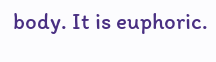body. It is euphoric.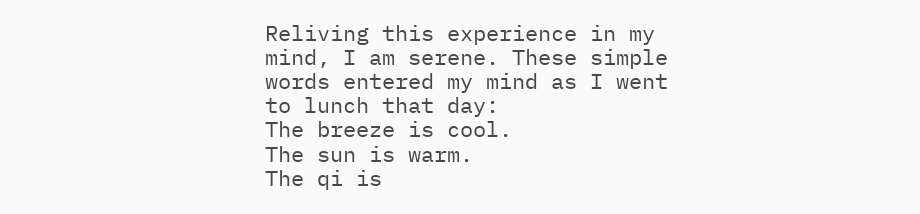Reliving this experience in my mind, I am serene. These simple words entered my mind as I went to lunch that day:
The breeze is cool.
The sun is warm.
The qi is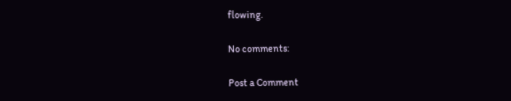flowing.

No comments:

Post a Comment